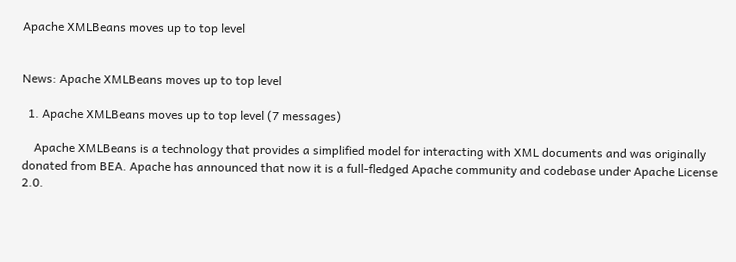Apache XMLBeans moves up to top level


News: Apache XMLBeans moves up to top level

  1. Apache XMLBeans moves up to top level (7 messages)

    Apache XMLBeans is a technology that provides a simplified model for interacting with XML documents and was originally donated from BEA. Apache has announced that now it is a full-fledged Apache community and codebase under Apache License 2.0.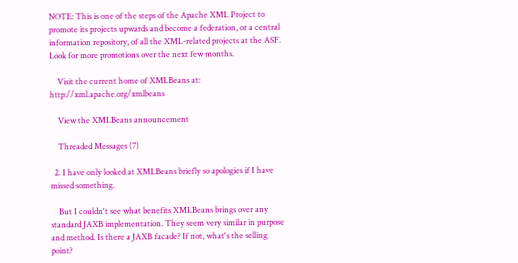NOTE: This is one of the steps of the Apache XML Project to promote its projects upwards and become a federation, or a central information repository, of all the XML-related projects at the ASF. Look for more promotions over the next few months.

    Visit the current home of XMLBeans at: http://xml.apache.org/xmlbeans

    View the XMLBeans announcement

    Threaded Messages (7)

  2. I have only looked at XMLBeans briefly so apologies if I have missed something.

    But I couldn't see what benefits XMLBeans brings over any standard JAXB implementation. They seem very similar in purpose and method. Is there a JAXB facade? If not, what's the selling point?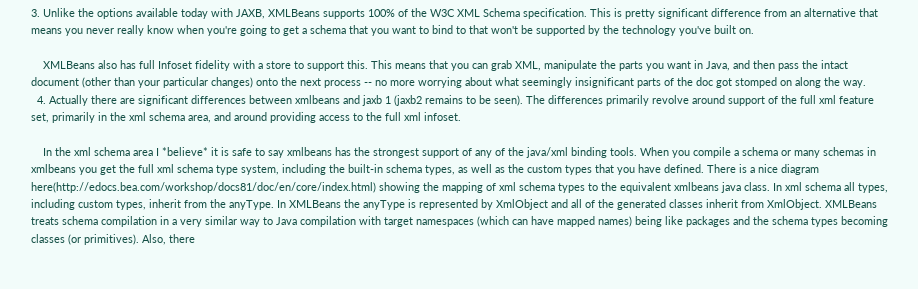3. Unlike the options available today with JAXB, XMLBeans supports 100% of the W3C XML Schema specification. This is pretty significant difference from an alternative that means you never really know when you're going to get a schema that you want to bind to that won't be supported by the technology you've built on.

    XMLBeans also has full Infoset fidelity with a store to support this. This means that you can grab XML, manipulate the parts you want in Java, and then pass the intact document (other than your particular changes) onto the next process -- no more worrying about what seemingly insignificant parts of the doc got stomped on along the way.
  4. Actually there are significant differences between xmlbeans and jaxb 1 (jaxb2 remains to be seen). The differences primarily revolve around support of the full xml feature set, primarily in the xml schema area, and around providing access to the full xml infoset.

    In the xml schema area I *believe* it is safe to say xmlbeans has the strongest support of any of the java/xml binding tools. When you compile a schema or many schemas in xmlbeans you get the full xml schema type system, including the built-in schema types, as well as the custom types that you have defined. There is a nice diagram here(http://edocs.bea.com/workshop/docs81/doc/en/core/index.html) showing the mapping of xml schema types to the equivalent xmlbeans java class. In xml schema all types, including custom types, inherit from the anyType. In XMLBeans the anyType is represented by XmlObject and all of the generated classes inherit from XmlObject. XMLBeans treats schema compilation in a very similar way to Java compilation with target namespaces (which can have mapped names) being like packages and the schema types becoming classes (or primitives). Also, there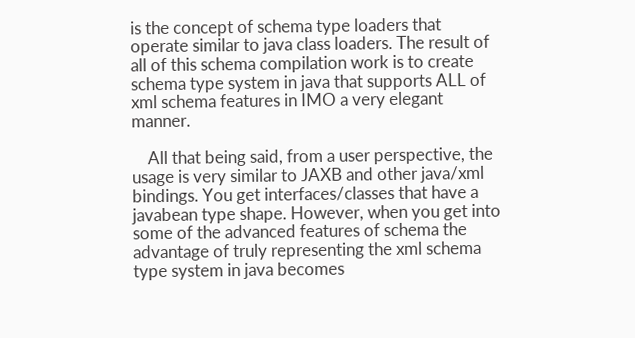is the concept of schema type loaders that operate similar to java class loaders. The result of all of this schema compilation work is to create schema type system in java that supports ALL of xml schema features in IMO a very elegant manner.

    All that being said, from a user perspective, the usage is very similar to JAXB and other java/xml bindings. You get interfaces/classes that have a javabean type shape. However, when you get into some of the advanced features of schema the advantage of truly representing the xml schema type system in java becomes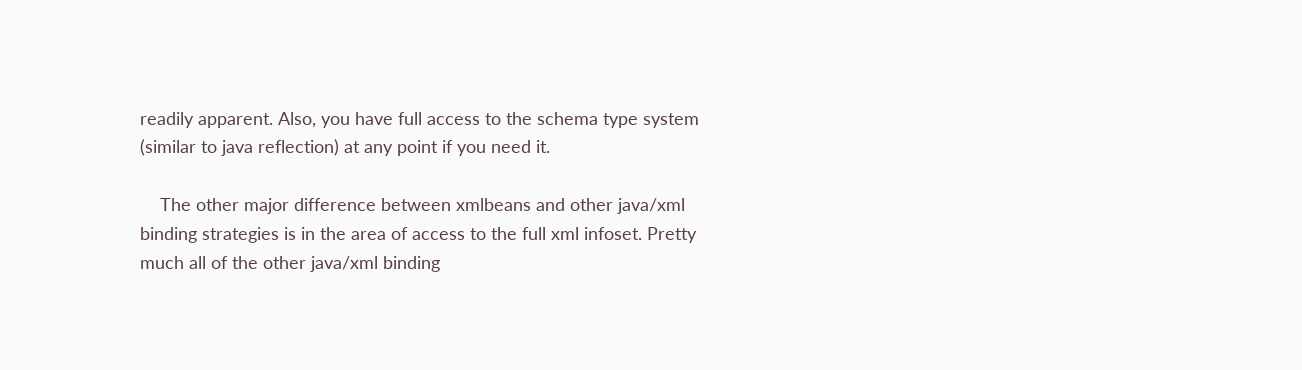readily apparent. Also, you have full access to the schema type system (similar to java reflection) at any point if you need it.

    The other major difference between xmlbeans and other java/xml binding strategies is in the area of access to the full xml infoset. Pretty much all of the other java/xml binding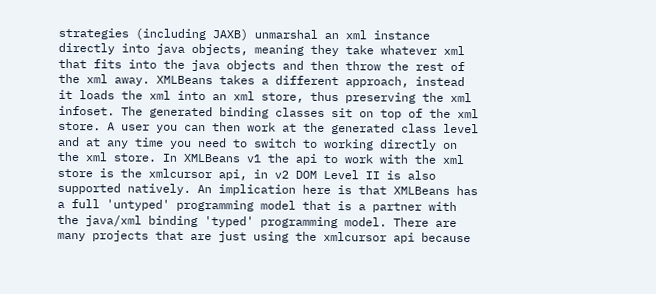strategies (including JAXB) unmarshal an xml instance directly into java objects, meaning they take whatever xml that fits into the java objects and then throw the rest of the xml away. XMLBeans takes a different approach, instead it loads the xml into an xml store, thus preserving the xml infoset. The generated binding classes sit on top of the xml store. A user you can then work at the generated class level and at any time you need to switch to working directly on the xml store. In XMLBeans v1 the api to work with the xml store is the xmlcursor api, in v2 DOM Level II is also supported natively. An implication here is that XMLBeans has a full 'untyped' programming model that is a partner with the java/xml binding 'typed' programming model. There are many projects that are just using the xmlcursor api because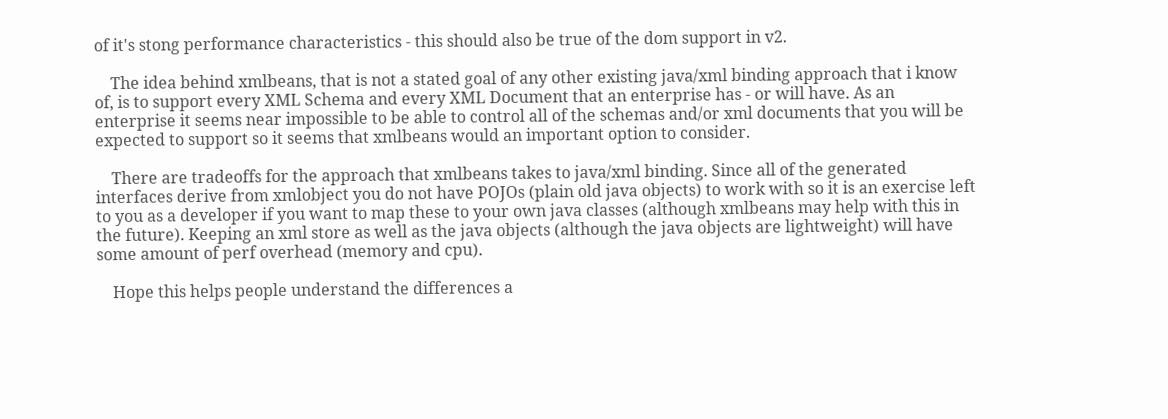of it's stong performance characteristics - this should also be true of the dom support in v2.

    The idea behind xmlbeans, that is not a stated goal of any other existing java/xml binding approach that i know of, is to support every XML Schema and every XML Document that an enterprise has - or will have. As an enterprise it seems near impossible to be able to control all of the schemas and/or xml documents that you will be expected to support so it seems that xmlbeans would an important option to consider.

    There are tradeoffs for the approach that xmlbeans takes to java/xml binding. Since all of the generated interfaces derive from xmlobject you do not have POJOs (plain old java objects) to work with so it is an exercise left to you as a developer if you want to map these to your own java classes (although xmlbeans may help with this in the future). Keeping an xml store as well as the java objects (although the java objects are lightweight) will have some amount of perf overhead (memory and cpu).

    Hope this helps people understand the differences a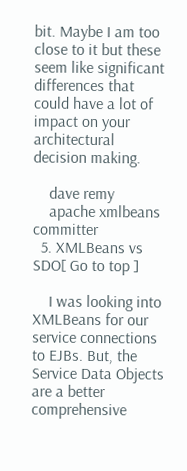bit. Maybe I am too close to it but these seem like significant differences that could have a lot of impact on your architectural decision making.

    dave remy
    apache xmlbeans committer
  5. XMLBeans vs SDO[ Go to top ]

    I was looking into XMLBeans for our service connections to EJBs. But, the Service Data Objects are a better comprehensive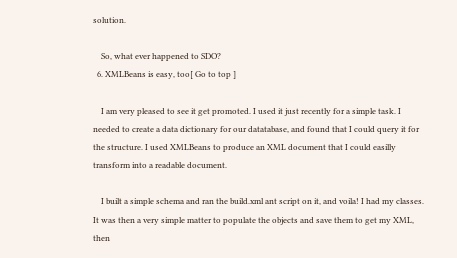solution.

    So, what ever happened to SDO?
  6. XMLBeans is easy, too[ Go to top ]

    I am very pleased to see it get promoted. I used it just recently for a simple task. I needed to create a data dictionary for our datatabase, and found that I could query it for the structure. I used XMLBeans to produce an XML document that I could easilly transform into a readable document.

    I built a simple schema and ran the build.xml ant script on it, and voila! I had my classes. It was then a very simple matter to populate the objects and save them to get my XML, then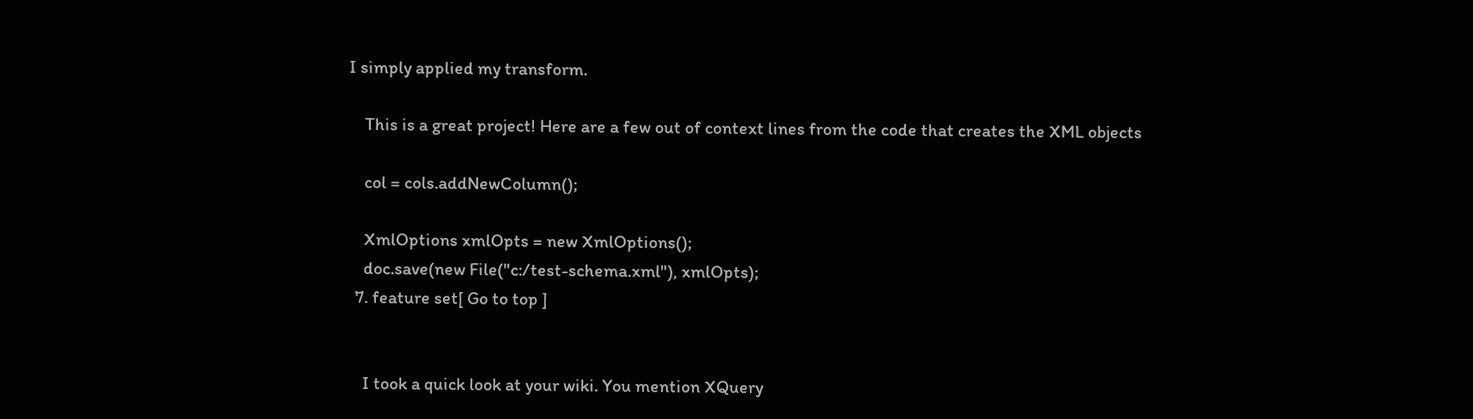I simply applied my transform.

    This is a great project! Here are a few out of context lines from the code that creates the XML objects

    col = cols.addNewColumn();

    XmlOptions xmlOpts = new XmlOptions();
    doc.save(new File("c:/test-schema.xml"), xmlOpts);
  7. feature set[ Go to top ]


    I took a quick look at your wiki. You mention XQuery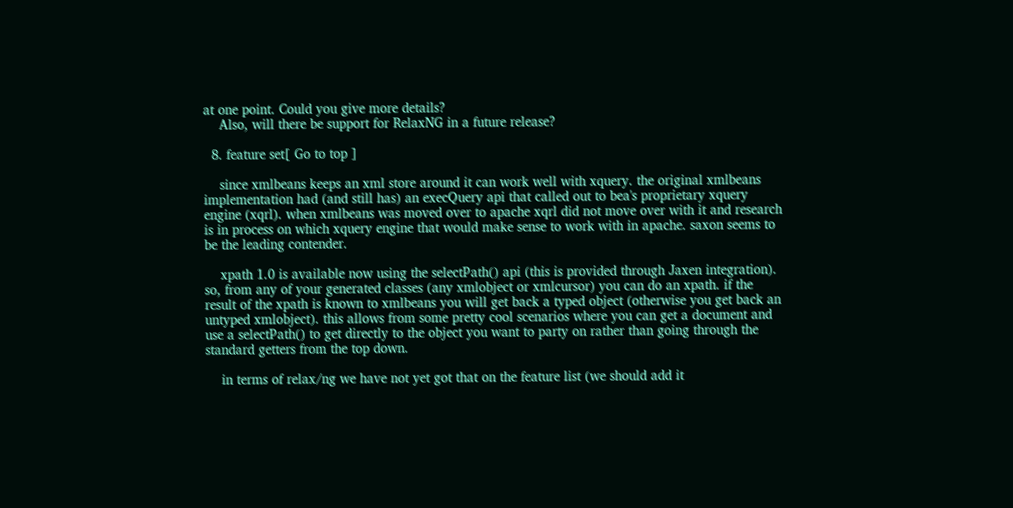at one point. Could you give more details?
    Also, will there be support for RelaxNG in a future release?

  8. feature set[ Go to top ]

    since xmlbeans keeps an xml store around it can work well with xquery. the original xmlbeans implementation had (and still has) an execQuery api that called out to bea's proprietary xquery engine (xqrl). when xmlbeans was moved over to apache xqrl did not move over with it and research is in process on which xquery engine that would make sense to work with in apache. saxon seems to be the leading contender.

    xpath 1.0 is available now using the selectPath() api (this is provided through Jaxen integration). so, from any of your generated classes (any xmlobject or xmlcursor) you can do an xpath. if the result of the xpath is known to xmlbeans you will get back a typed object (otherwise you get back an untyped xmlobject). this allows from some pretty cool scenarios where you can get a document and use a selectPath() to get directly to the object you want to party on rather than going through the standard getters from the top down.

    in terms of relax/ng we have not yet got that on the feature list (we should add it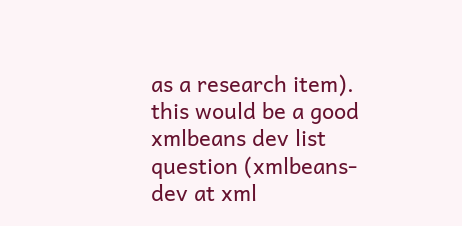as a research item). this would be a good xmlbeans dev list question (xmlbeans-dev at xml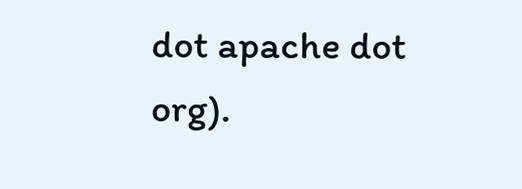dot apache dot org).